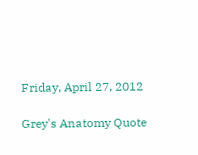Friday, April 27, 2012

Grey's Anatomy Quote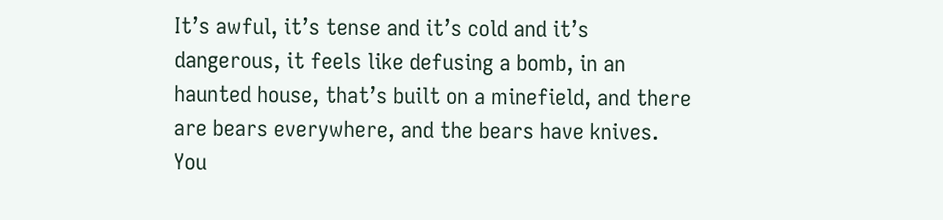It’s awful, it’s tense and it’s cold and it’s dangerous, it feels like defusing a bomb, in an haunted house, that’s built on a minefield, and there are bears everywhere, and the bears have knives. You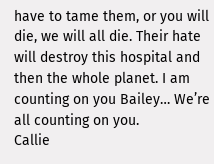have to tame them, or you will die, we will all die. Their hate will destroy this hospital and then the whole planet. I am counting on you Bailey… We’re all counting on you.
Callie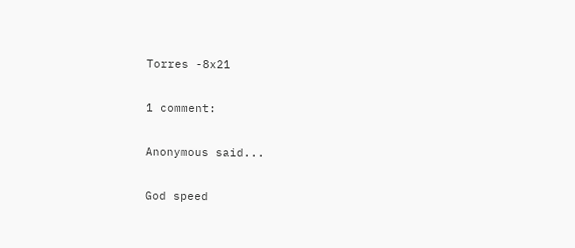Torres -8x21

1 comment:

Anonymous said...

God speed